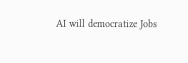AI will democratize Jobs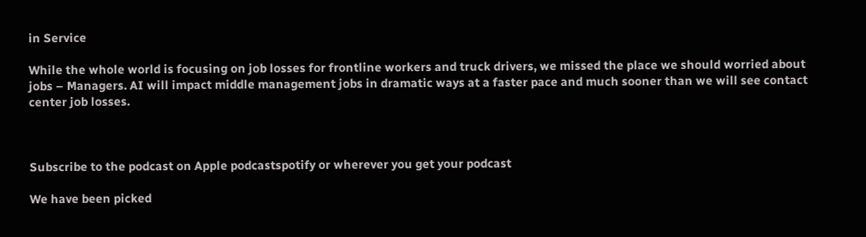in Service

While the whole world is focusing on job losses for frontline workers and truck drivers, we missed the place we should worried about jobs – Managers. AI will impact middle management jobs in dramatic ways at a faster pace and much sooner than we will see contact center job losses.



Subscribe to the podcast on Apple podcastspotify or wherever you get your podcast

We have been picked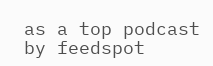as a top podcast by feedspot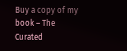Buy a copy of my book – The Curated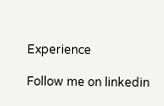Experience

Follow me on linkedin